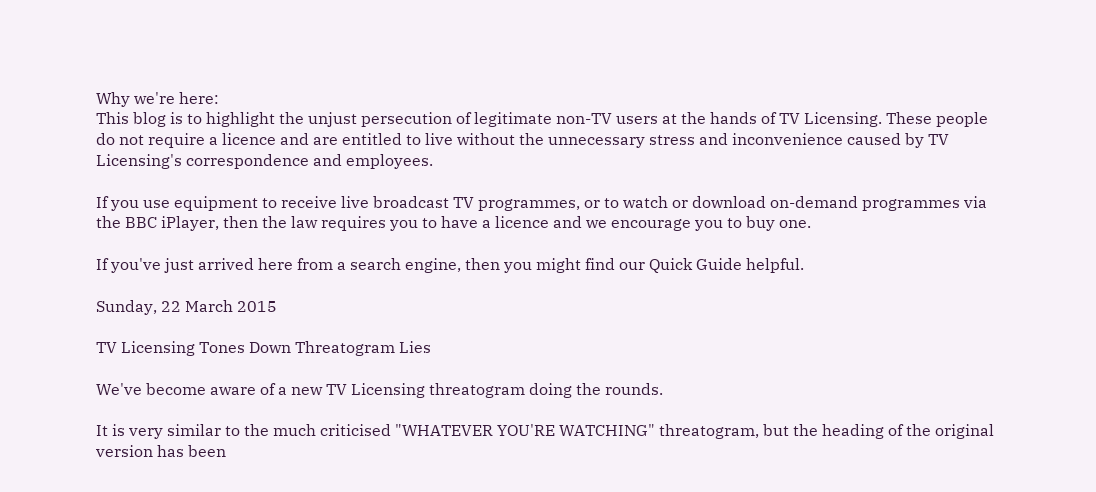Why we're here:
This blog is to highlight the unjust persecution of legitimate non-TV users at the hands of TV Licensing. These people do not require a licence and are entitled to live without the unnecessary stress and inconvenience caused by TV Licensing's correspondence and employees.

If you use equipment to receive live broadcast TV programmes, or to watch or download on-demand programmes via the BBC iPlayer, then the law requires you to have a licence and we encourage you to buy one.

If you've just arrived here from a search engine, then you might find our Quick Guide helpful.

Sunday, 22 March 2015

TV Licensing Tones Down Threatogram Lies

We've become aware of a new TV Licensing threatogram doing the rounds.

It is very similar to the much criticised "WHATEVER YOU'RE WATCHING" threatogram, but the heading of the original version has been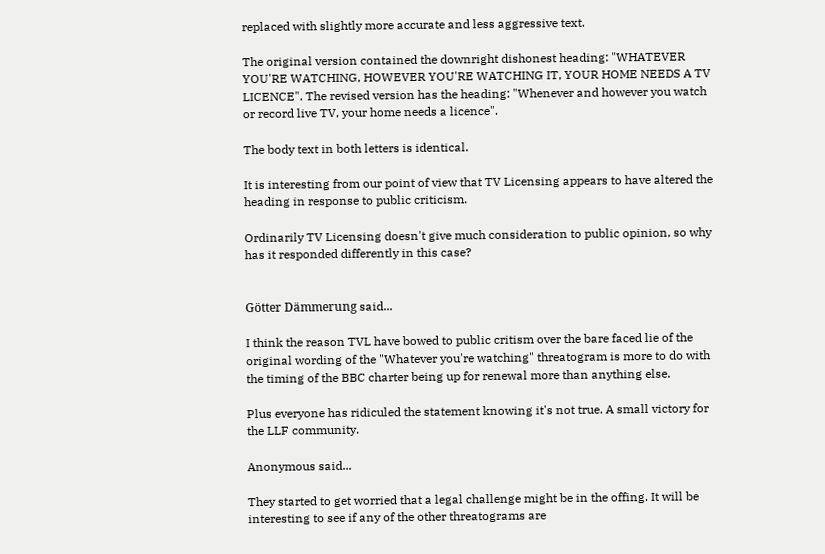replaced with slightly more accurate and less aggressive text.

The original version contained the downright dishonest heading: "WHATEVER YOU'RE WATCHING, HOWEVER YOU'RE WATCHING IT, YOUR HOME NEEDS A TV LICENCE". The revised version has the heading: "Whenever and however you watch or record live TV, your home needs a licence".

The body text in both letters is identical.

It is interesting from our point of view that TV Licensing appears to have altered the heading in response to public criticism.

Ordinarily TV Licensing doesn't give much consideration to public opinion, so why has it responded differently in this case?


Götter Dämmerung said...

I think the reason TVL have bowed to public critism over the bare faced lie of the original wording of the "Whatever you're watching" threatogram is more to do with the timing of the BBC charter being up for renewal more than anything else.

Plus everyone has ridiculed the statement knowing it's not true. A small victory for the LLF community.

Anonymous said...

They started to get worried that a legal challenge might be in the offing. It will be interesting to see if any of the other threatograms are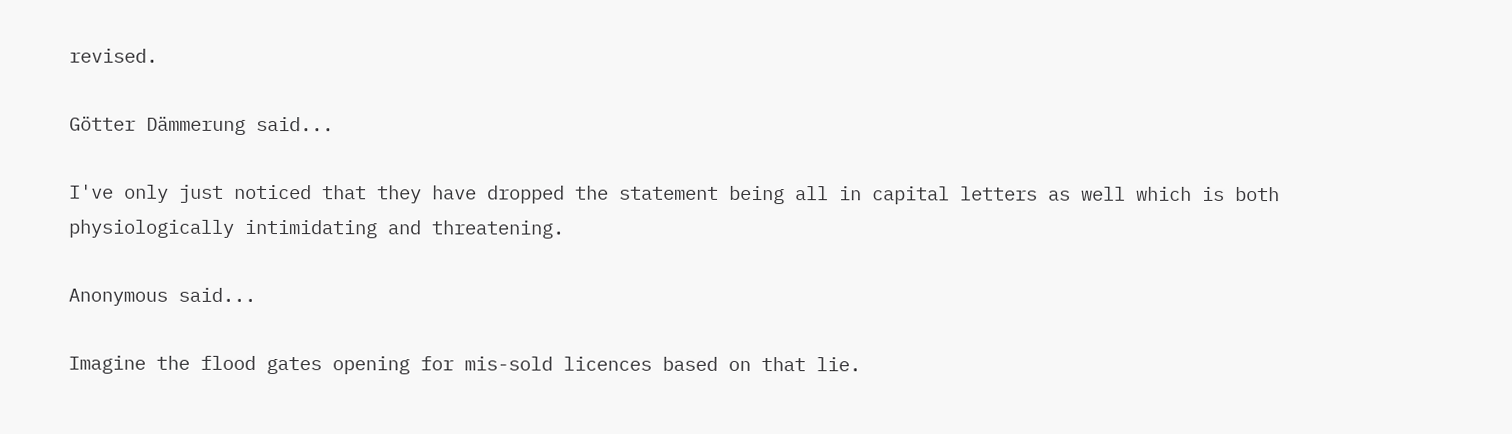revised.

Götter Dämmerung said...

I've only just noticed that they have dropped the statement being all in capital letters as well which is both physiologically intimidating and threatening.

Anonymous said...

Imagine the flood gates opening for mis-sold licences based on that lie.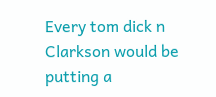Every tom dick n Clarkson would be putting a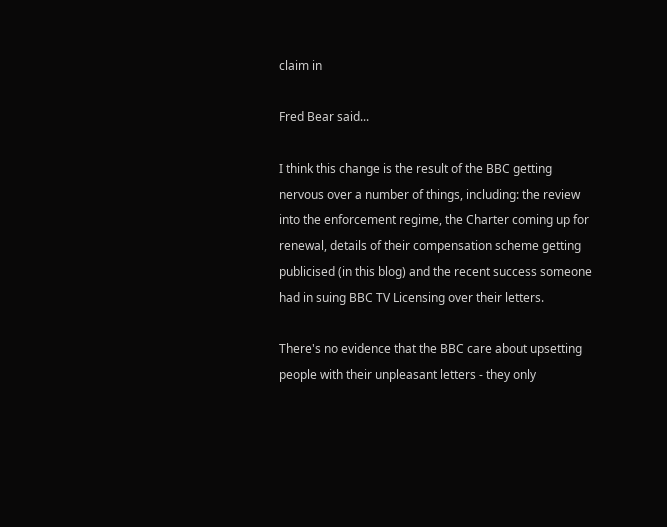claim in

Fred Bear said...

I think this change is the result of the BBC getting nervous over a number of things, including: the review into the enforcement regime, the Charter coming up for renewal, details of their compensation scheme getting publicised (in this blog) and the recent success someone had in suing BBC TV Licensing over their letters.

There's no evidence that the BBC care about upsetting people with their unpleasant letters - they only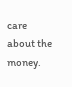care about the money.